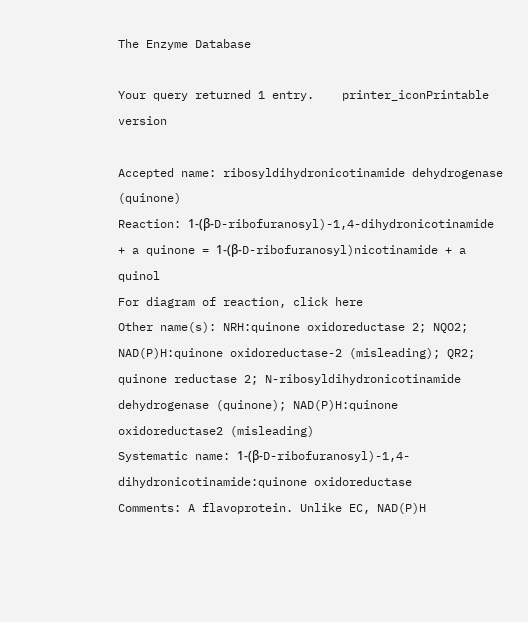The Enzyme Database

Your query returned 1 entry.    printer_iconPrintable version

Accepted name: ribosyldihydronicotinamide dehydrogenase (quinone)
Reaction: 1-(β-D-ribofuranosyl)-1,4-dihydronicotinamide + a quinone = 1-(β-D-ribofuranosyl)nicotinamide + a quinol
For diagram of reaction, click here
Other name(s): NRH:quinone oxidoreductase 2; NQO2; NAD(P)H:quinone oxidoreductase-2 (misleading); QR2; quinone reductase 2; N-ribosyldihydronicotinamide dehydrogenase (quinone); NAD(P)H:quinone oxidoreductase2 (misleading)
Systematic name: 1-(β-D-ribofuranosyl)-1,4-dihydronicotinamide:quinone oxidoreductase
Comments: A flavoprotein. Unlike EC, NAD(P)H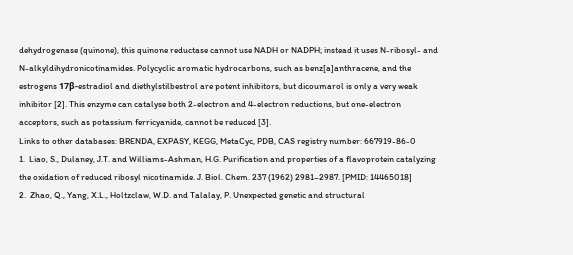dehydrogenase (quinone), this quinone reductase cannot use NADH or NADPH; instead it uses N-ribosyl- and N-alkyldihydronicotinamides. Polycyclic aromatic hydrocarbons, such as benz[a]anthracene, and the estrogens 17β-estradiol and diethylstilbestrol are potent inhibitors, but dicoumarol is only a very weak inhibitor [2]. This enzyme can catalyse both 2-electron and 4-electron reductions, but one-electron acceptors, such as potassium ferricyanide, cannot be reduced [3].
Links to other databases: BRENDA, EXPASY, KEGG, MetaCyc, PDB, CAS registry number: 667919-86-0
1.  Liao, S., Dulaney, J.T. and Williams-Ashman, H.G. Purification and properties of a flavoprotein catalyzing the oxidation of reduced ribosyl nicotinamide. J. Biol. Chem. 237 (1962) 2981–2987. [PMID: 14465018]
2.  Zhao, Q., Yang, X.L., Holtzclaw, W.D. and Talalay, P. Unexpected genetic and structural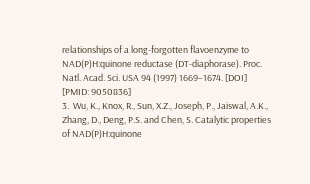relationships of a long-forgotten flavoenzyme to NAD(P)H:quinone reductase (DT-diaphorase). Proc. Natl. Acad. Sci. USA 94 (1997) 1669–1674. [DOI] [PMID: 9050836]
3.  Wu, K., Knox, R., Sun, X.Z., Joseph, P., Jaiswal, A.K., Zhang, D., Deng, P.S. and Chen, S. Catalytic properties of NAD(P)H:quinone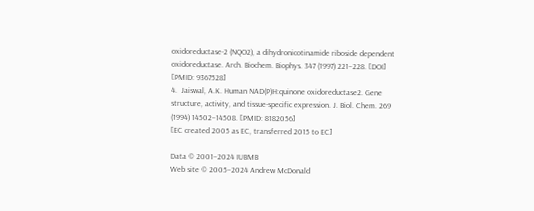oxidoreductase-2 (NQO2), a dihydronicotinamide riboside dependent oxidoreductase. Arch. Biochem. Biophys. 347 (1997) 221–228. [DOI] [PMID: 9367528]
4.  Jaiswal, A.K. Human NAD(P)H:quinone oxidoreductase2. Gene structure, activity, and tissue-specific expression. J. Biol. Chem. 269 (1994) 14502–14508. [PMID: 8182056]
[EC created 2005 as EC, transferred 2015 to EC]

Data © 2001–2024 IUBMB
Web site © 2005–2024 Andrew McDonald